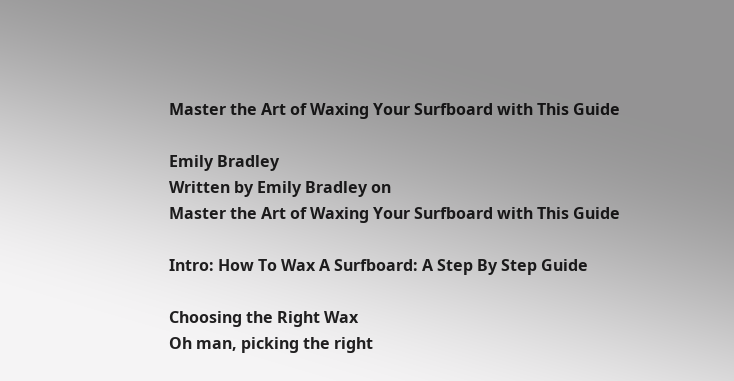Master the Art of Waxing Your Surfboard with This Guide

Emily Bradley
Written by Emily Bradley on
Master the Art of Waxing Your Surfboard with This Guide

Intro: How To Wax A Surfboard: A Step By Step Guide

Choosing the Right Wax
Oh man, picking the right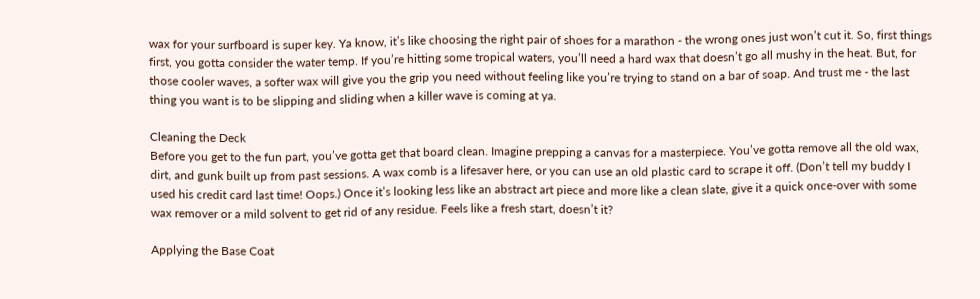wax for your surfboard is super key. Ya know, it’s like choosing the right pair of shoes for a marathon - the wrong ones just won’t cut it. So, first things first, you gotta consider the water temp. If you’re hitting some tropical waters, you’ll need a hard wax that doesn’t go all mushy in the heat. But, for those cooler waves, a softer wax will give you the grip you need without feeling like you’re trying to stand on a bar of soap. And trust me - the last thing you want is to be slipping and sliding when a killer wave is coming at ya.

Cleaning the Deck
Before you get to the fun part, you’ve gotta get that board clean. Imagine prepping a canvas for a masterpiece. You’ve gotta remove all the old wax, dirt, and gunk built up from past sessions. A wax comb is a lifesaver here, or you can use an old plastic card to scrape it off. (Don’t tell my buddy I used his credit card last time! Oops.) Once it’s looking less like an abstract art piece and more like a clean slate, give it a quick once-over with some wax remover or a mild solvent to get rid of any residue. Feels like a fresh start, doesn’t it?

Applying the Base Coat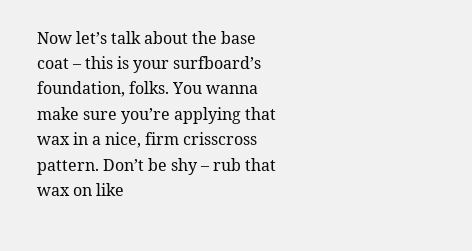Now let’s talk about the base coat – this is your surfboard’s foundation, folks. You wanna make sure you’re applying that wax in a nice, firm crisscross pattern. Don’t be shy – rub that wax on like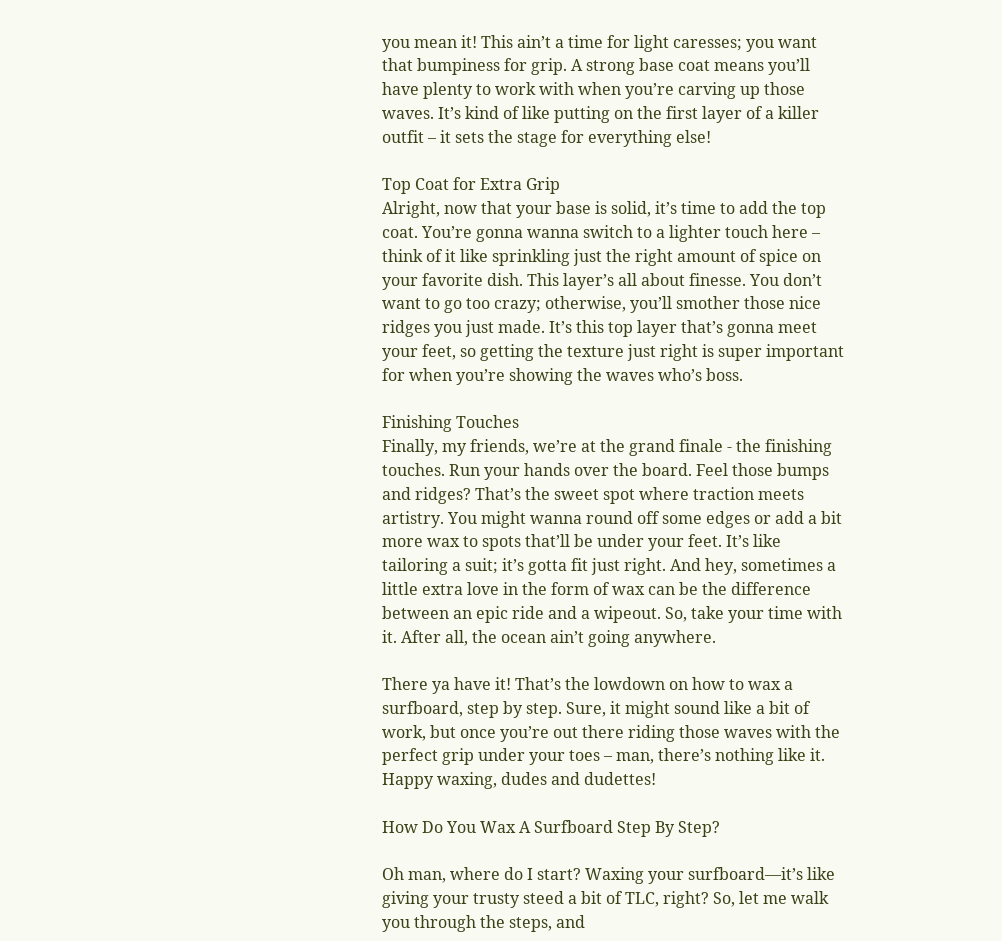you mean it! This ain’t a time for light caresses; you want that bumpiness for grip. A strong base coat means you’ll have plenty to work with when you’re carving up those waves. It’s kind of like putting on the first layer of a killer outfit – it sets the stage for everything else!

Top Coat for Extra Grip
Alright, now that your base is solid, it’s time to add the top coat. You’re gonna wanna switch to a lighter touch here – think of it like sprinkling just the right amount of spice on your favorite dish. This layer’s all about finesse. You don’t want to go too crazy; otherwise, you’ll smother those nice ridges you just made. It’s this top layer that’s gonna meet your feet, so getting the texture just right is super important for when you’re showing the waves who’s boss.

Finishing Touches
Finally, my friends, we’re at the grand finale - the finishing touches. Run your hands over the board. Feel those bumps and ridges? That’s the sweet spot where traction meets artistry. You might wanna round off some edges or add a bit more wax to spots that’ll be under your feet. It’s like tailoring a suit; it’s gotta fit just right. And hey, sometimes a little extra love in the form of wax can be the difference between an epic ride and a wipeout. So, take your time with it. After all, the ocean ain’t going anywhere.

There ya have it! That’s the lowdown on how to wax a surfboard, step by step. Sure, it might sound like a bit of work, but once you’re out there riding those waves with the perfect grip under your toes – man, there’s nothing like it. Happy waxing, dudes and dudettes!

How Do You Wax A Surfboard Step By Step?

Oh man, where do I start? Waxing your surfboard—it’s like giving your trusty steed a bit of TLC, right? So, let me walk you through the steps, and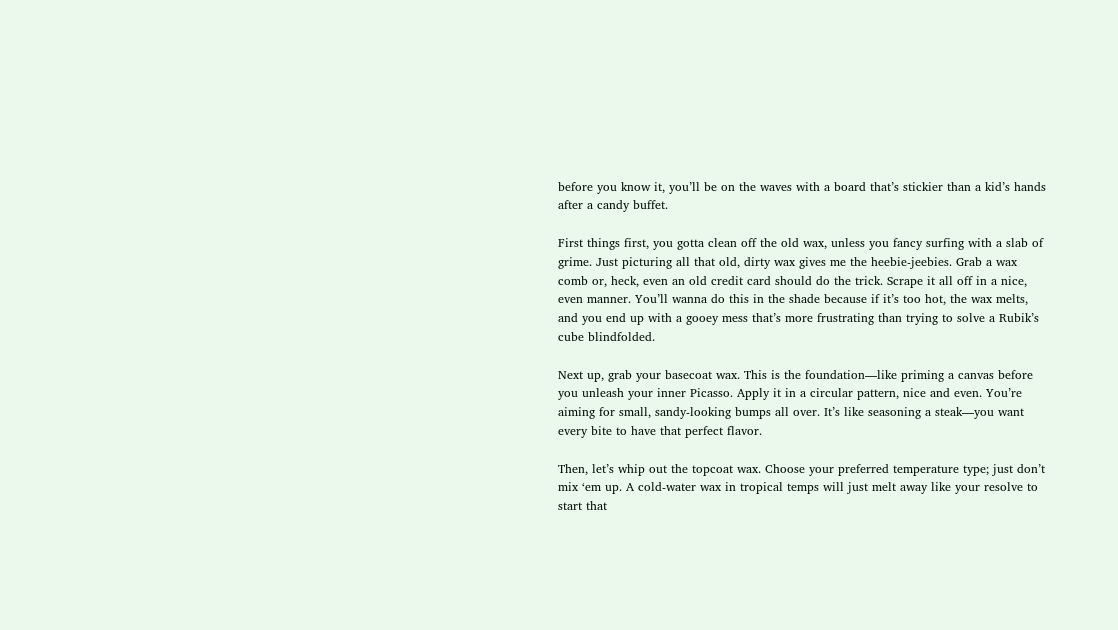before you know it, you’ll be on the waves with a board that’s stickier than a kid’s hands after a candy buffet.

First things first, you gotta clean off the old wax, unless you fancy surfing with a slab of grime. Just picturing all that old, dirty wax gives me the heebie-jeebies. Grab a wax comb or, heck, even an old credit card should do the trick. Scrape it all off in a nice, even manner. You’ll wanna do this in the shade because if it’s too hot, the wax melts, and you end up with a gooey mess that’s more frustrating than trying to solve a Rubik’s cube blindfolded.

Next up, grab your basecoat wax. This is the foundation—like priming a canvas before you unleash your inner Picasso. Apply it in a circular pattern, nice and even. You’re aiming for small, sandy-looking bumps all over. It’s like seasoning a steak—you want every bite to have that perfect flavor.

Then, let’s whip out the topcoat wax. Choose your preferred temperature type; just don’t mix ‘em up. A cold-water wax in tropical temps will just melt away like your resolve to start that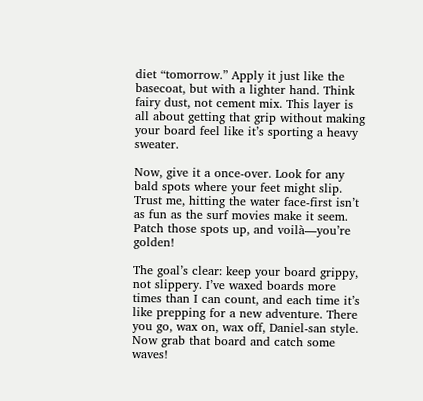diet “tomorrow.” Apply it just like the basecoat, but with a lighter hand. Think fairy dust, not cement mix. This layer is all about getting that grip without making your board feel like it’s sporting a heavy sweater.

Now, give it a once-over. Look for any bald spots where your feet might slip. Trust me, hitting the water face-first isn’t as fun as the surf movies make it seem. Patch those spots up, and voilà—you’re golden!

The goal’s clear: keep your board grippy, not slippery. I’ve waxed boards more times than I can count, and each time it’s like prepping for a new adventure. There you go, wax on, wax off, Daniel-san style. Now grab that board and catch some waves!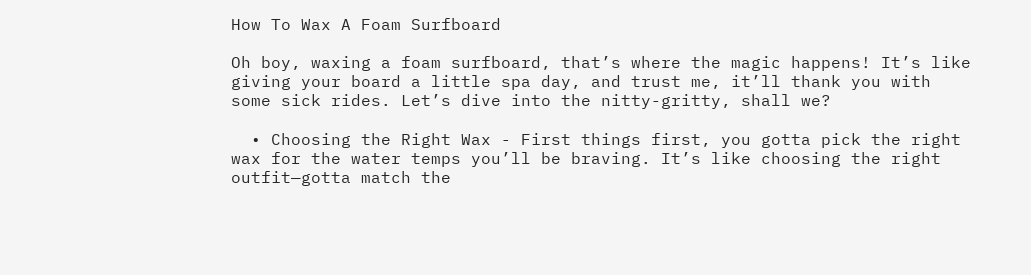How To Wax A Foam Surfboard

Oh boy, waxing a foam surfboard, that’s where the magic happens! It’s like giving your board a little spa day, and trust me, it’ll thank you with some sick rides. Let’s dive into the nitty-gritty, shall we?

  • Choosing the Right Wax - First things first, you gotta pick the right wax for the water temps you’ll be braving. It’s like choosing the right outfit—gotta match the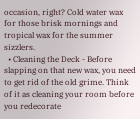occasion, right? Cold water wax for those brisk mornings and tropical wax for the summer sizzlers.
  • Cleaning the Deck - Before slapping on that new wax, you need to get rid of the old grime. Think of it as cleaning your room before you redecorate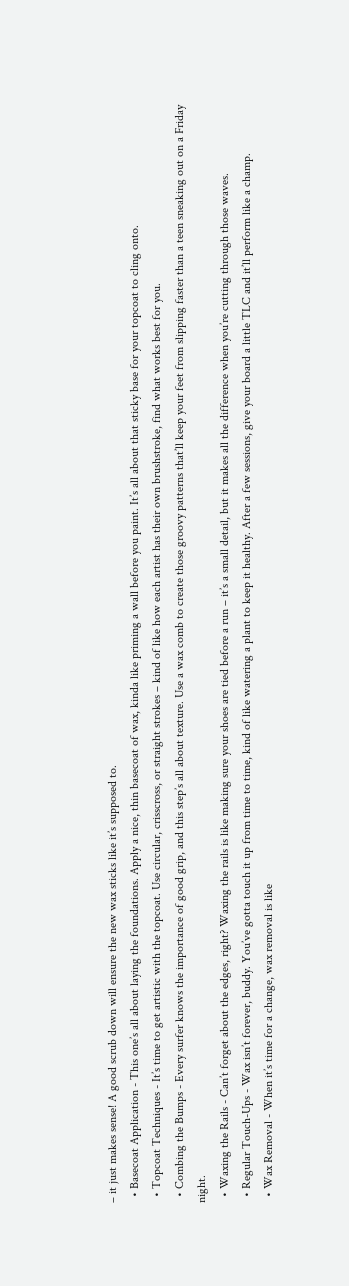– it just makes sense! A good scrub down will ensure the new wax sticks like it’s supposed to.
  • Basecoat Application - This one’s all about laying the foundations. Apply a nice, thin basecoat of wax, kinda like priming a wall before you paint. It’s all about that sticky base for your topcoat to cling onto.
  • Topcoat Techniques - It’s time to get artistic with the topcoat. Use circular, crisscross, or straight strokes – kind of like how each artist has their own brushstroke, find what works best for you.
  • Combing the Bumps - Every surfer knows the importance of good grip, and this step’s all about texture. Use a wax comb to create those groovy patterns that’ll keep your feet from slipping faster than a teen sneaking out on a Friday night.
  • Waxing the Rails - Can’t forget about the edges, right? Waxing the rails is like making sure your shoes are tied before a run – it’s a small detail, but it makes all the difference when you’re cutting through those waves.
  • Regular Touch-Ups - Wax isn’t forever, buddy. You’ve gotta touch it up from time to time, kind of like watering a plant to keep it healthy. After a few sessions, give your board a little TLC and it’ll perform like a champ.
  • Wax Removal - When it’s time for a change, wax removal is like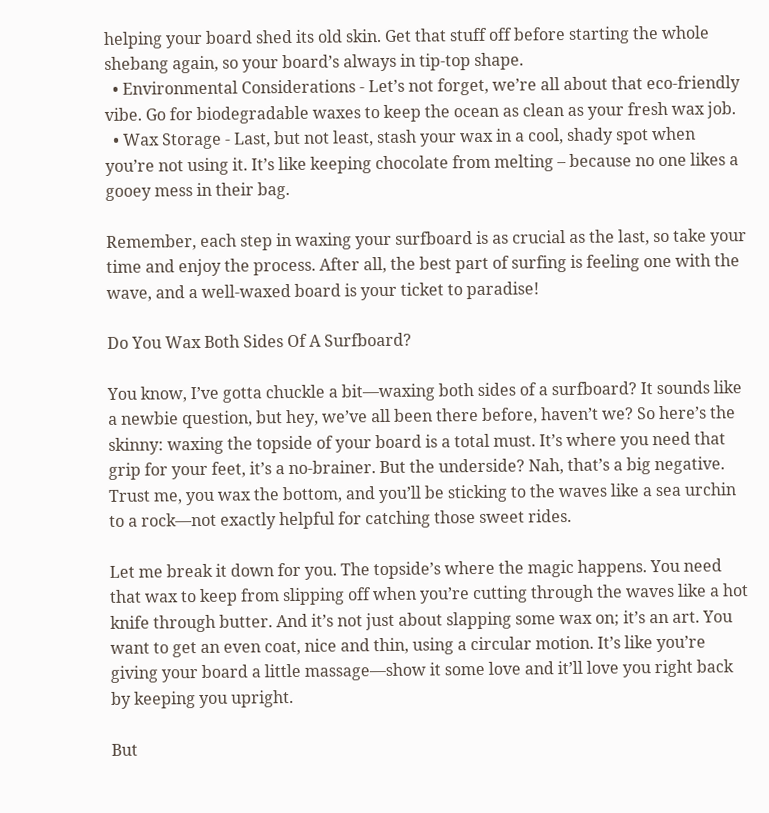helping your board shed its old skin. Get that stuff off before starting the whole shebang again, so your board’s always in tip-top shape.
  • Environmental Considerations - Let’s not forget, we’re all about that eco-friendly vibe. Go for biodegradable waxes to keep the ocean as clean as your fresh wax job.
  • Wax Storage - Last, but not least, stash your wax in a cool, shady spot when you’re not using it. It’s like keeping chocolate from melting – because no one likes a gooey mess in their bag.

Remember, each step in waxing your surfboard is as crucial as the last, so take your time and enjoy the process. After all, the best part of surfing is feeling one with the wave, and a well-waxed board is your ticket to paradise!

Do You Wax Both Sides Of A Surfboard?

You know, I’ve gotta chuckle a bit—waxing both sides of a surfboard? It sounds like a newbie question, but hey, we’ve all been there before, haven’t we? So here’s the skinny: waxing the topside of your board is a total must. It’s where you need that grip for your feet, it’s a no-brainer. But the underside? Nah, that’s a big negative. Trust me, you wax the bottom, and you’ll be sticking to the waves like a sea urchin to a rock—not exactly helpful for catching those sweet rides.

Let me break it down for you. The topside’s where the magic happens. You need that wax to keep from slipping off when you’re cutting through the waves like a hot knife through butter. And it’s not just about slapping some wax on; it’s an art. You want to get an even coat, nice and thin, using a circular motion. It’s like you’re giving your board a little massage—show it some love and it’ll love you right back by keeping you upright.

But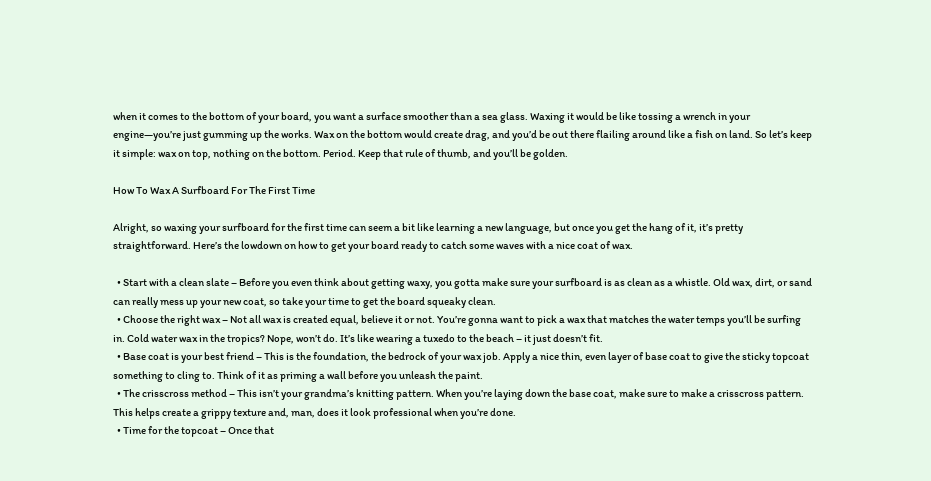when it comes to the bottom of your board, you want a surface smoother than a sea glass. Waxing it would be like tossing a wrench in your engine—you’re just gumming up the works. Wax on the bottom would create drag, and you’d be out there flailing around like a fish on land. So let’s keep it simple: wax on top, nothing on the bottom. Period. Keep that rule of thumb, and you’ll be golden.

How To Wax A Surfboard For The First Time

Alright, so waxing your surfboard for the first time can seem a bit like learning a new language, but once you get the hang of it, it’s pretty straightforward. Here’s the lowdown on how to get your board ready to catch some waves with a nice coat of wax.

  • Start with a clean slate – Before you even think about getting waxy, you gotta make sure your surfboard is as clean as a whistle. Old wax, dirt, or sand can really mess up your new coat, so take your time to get the board squeaky clean.
  • Choose the right wax – Not all wax is created equal, believe it or not. You’re gonna want to pick a wax that matches the water temps you’ll be surfing in. Cold water wax in the tropics? Nope, won’t do. It’s like wearing a tuxedo to the beach – it just doesn’t fit.
  • Base coat is your best friend – This is the foundation, the bedrock of your wax job. Apply a nice thin, even layer of base coat to give the sticky topcoat something to cling to. Think of it as priming a wall before you unleash the paint.
  • The crisscross method – This isn’t your grandma’s knitting pattern. When you’re laying down the base coat, make sure to make a crisscross pattern. This helps create a grippy texture and, man, does it look professional when you’re done.
  • Time for the topcoat – Once that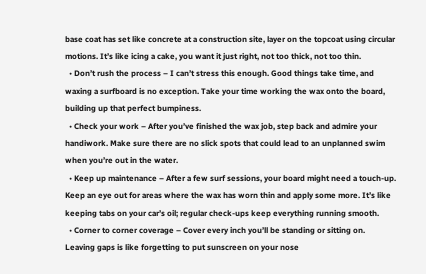base coat has set like concrete at a construction site, layer on the topcoat using circular motions. It’s like icing a cake, you want it just right, not too thick, not too thin.
  • Don’t rush the process – I can’t stress this enough. Good things take time, and waxing a surfboard is no exception. Take your time working the wax onto the board, building up that perfect bumpiness.
  • Check your work – After you’ve finished the wax job, step back and admire your handiwork. Make sure there are no slick spots that could lead to an unplanned swim when you’re out in the water.
  • Keep up maintenance – After a few surf sessions, your board might need a touch-up. Keep an eye out for areas where the wax has worn thin and apply some more. It’s like keeping tabs on your car’s oil; regular check-ups keep everything running smooth.
  • Corner to corner coverage – Cover every inch you’ll be standing or sitting on. Leaving gaps is like forgetting to put sunscreen on your nose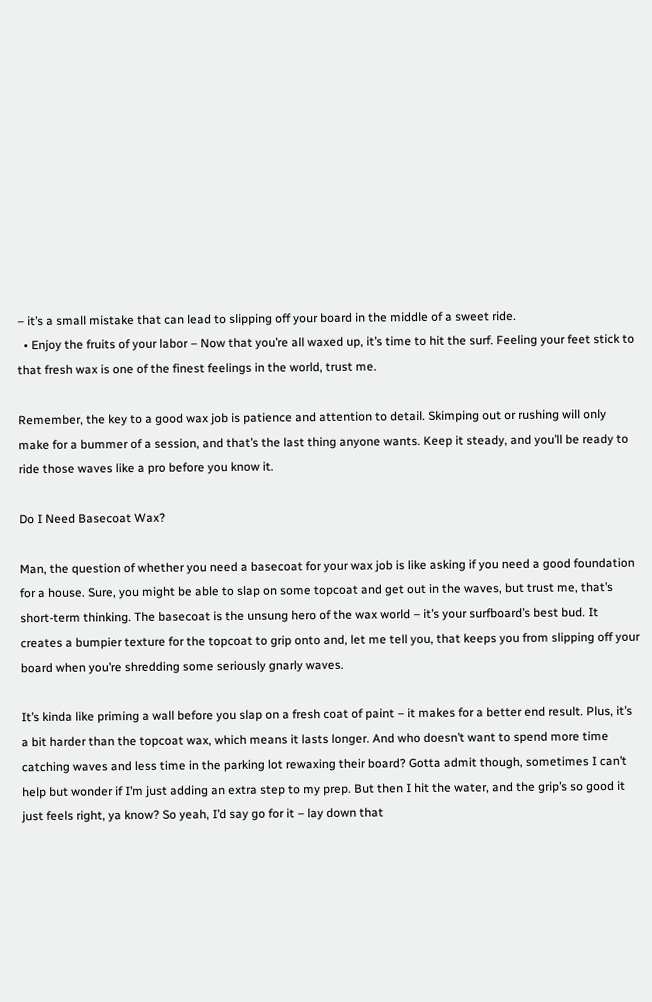– it’s a small mistake that can lead to slipping off your board in the middle of a sweet ride.
  • Enjoy the fruits of your labor – Now that you’re all waxed up, it’s time to hit the surf. Feeling your feet stick to that fresh wax is one of the finest feelings in the world, trust me.

Remember, the key to a good wax job is patience and attention to detail. Skimping out or rushing will only make for a bummer of a session, and that’s the last thing anyone wants. Keep it steady, and you’ll be ready to ride those waves like a pro before you know it.

Do I Need Basecoat Wax?

Man, the question of whether you need a basecoat for your wax job is like asking if you need a good foundation for a house. Sure, you might be able to slap on some topcoat and get out in the waves, but trust me, that’s short-term thinking. The basecoat is the unsung hero of the wax world – it’s your surfboard’s best bud. It creates a bumpier texture for the topcoat to grip onto and, let me tell you, that keeps you from slipping off your board when you’re shredding some seriously gnarly waves.

It’s kinda like priming a wall before you slap on a fresh coat of paint – it makes for a better end result. Plus, it’s a bit harder than the topcoat wax, which means it lasts longer. And who doesn’t want to spend more time catching waves and less time in the parking lot rewaxing their board? Gotta admit though, sometimes I can’t help but wonder if I’m just adding an extra step to my prep. But then I hit the water, and the grip’s so good it just feels right, ya know? So yeah, I’d say go for it – lay down that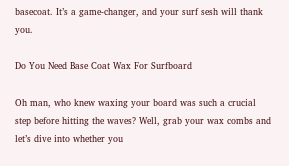basecoat. It’s a game-changer, and your surf sesh will thank you.

Do You Need Base Coat Wax For Surfboard

Oh man, who knew waxing your board was such a crucial step before hitting the waves? Well, grab your wax combs and let’s dive into whether you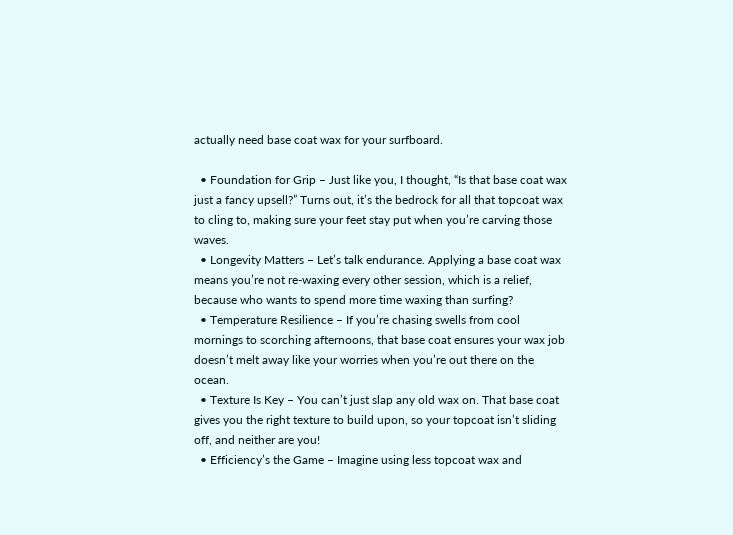actually need base coat wax for your surfboard.

  • Foundation for Grip – Just like you, I thought, “Is that base coat wax just a fancy upsell?” Turns out, it’s the bedrock for all that topcoat wax to cling to, making sure your feet stay put when you’re carving those waves.
  • Longevity Matters – Let’s talk endurance. Applying a base coat wax means you’re not re-waxing every other session, which is a relief, because who wants to spend more time waxing than surfing?
  • Temperature Resilience – If you’re chasing swells from cool mornings to scorching afternoons, that base coat ensures your wax job doesn’t melt away like your worries when you’re out there on the ocean.
  • Texture Is Key – You can’t just slap any old wax on. That base coat gives you the right texture to build upon, so your topcoat isn’t sliding off, and neither are you!
  • Efficiency’s the Game – Imagine using less topcoat wax and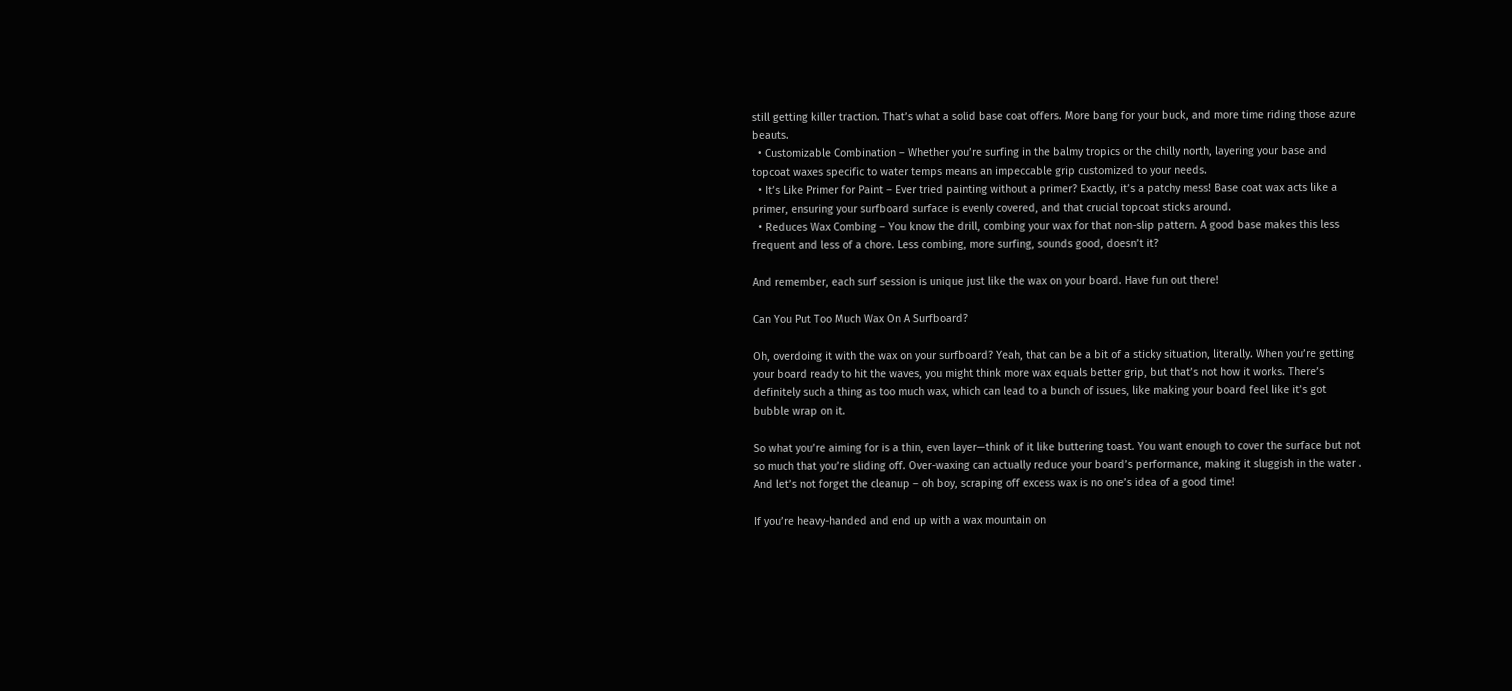still getting killer traction. That’s what a solid base coat offers. More bang for your buck, and more time riding those azure beauts.
  • Customizable Combination – Whether you’re surfing in the balmy tropics or the chilly north, layering your base and topcoat waxes specific to water temps means an impeccable grip customized to your needs.
  • It’s Like Primer for Paint – Ever tried painting without a primer? Exactly, it’s a patchy mess! Base coat wax acts like a primer, ensuring your surfboard surface is evenly covered, and that crucial topcoat sticks around.
  • Reduces Wax Combing – You know the drill, combing your wax for that non-slip pattern. A good base makes this less frequent and less of a chore. Less combing, more surfing, sounds good, doesn’t it?

And remember, each surf session is unique just like the wax on your board. Have fun out there!

Can You Put Too Much Wax On A Surfboard?

Oh, overdoing it with the wax on your surfboard? Yeah, that can be a bit of a sticky situation, literally. When you’re getting your board ready to hit the waves, you might think more wax equals better grip, but that’s not how it works. There’s definitely such a thing as too much wax, which can lead to a bunch of issues, like making your board feel like it’s got bubble wrap on it.

So what you’re aiming for is a thin, even layer—think of it like buttering toast. You want enough to cover the surface but not so much that you’re sliding off. Over-waxing can actually reduce your board’s performance, making it sluggish in the water . And let’s not forget the cleanup – oh boy, scraping off excess wax is no one’s idea of a good time!

If you’re heavy-handed and end up with a wax mountain on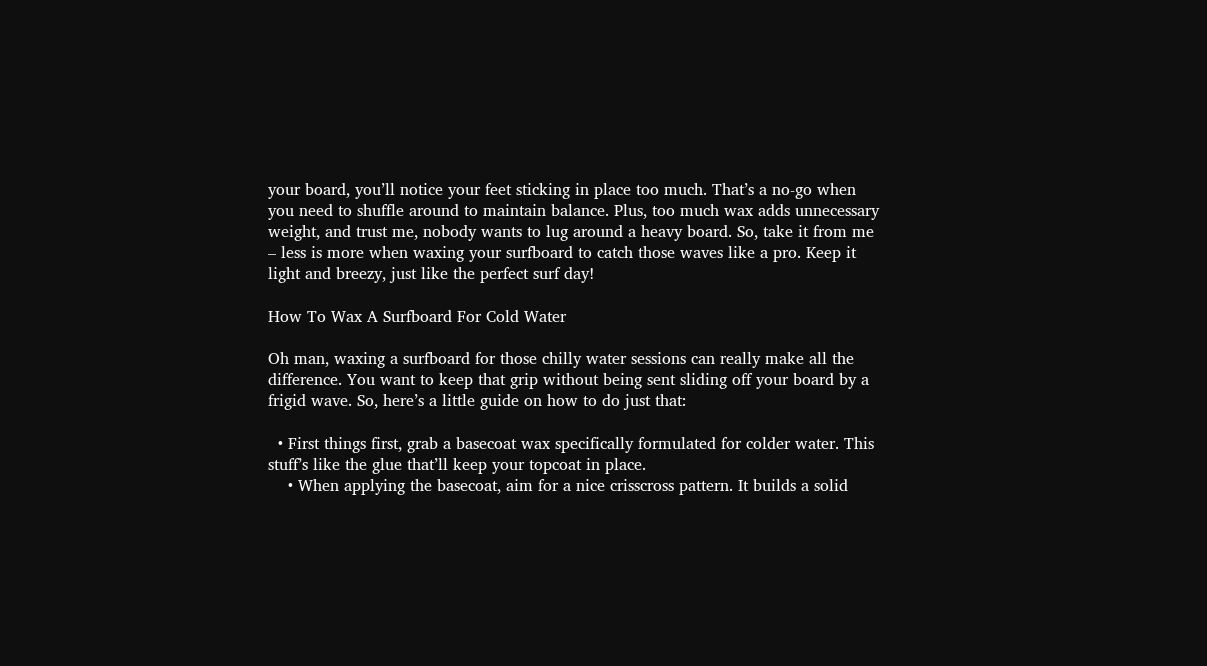your board, you’ll notice your feet sticking in place too much. That’s a no-go when you need to shuffle around to maintain balance. Plus, too much wax adds unnecessary weight, and trust me, nobody wants to lug around a heavy board. So, take it from me – less is more when waxing your surfboard to catch those waves like a pro. Keep it light and breezy, just like the perfect surf day!

How To Wax A Surfboard For Cold Water

Oh man, waxing a surfboard for those chilly water sessions can really make all the difference. You want to keep that grip without being sent sliding off your board by a frigid wave. So, here’s a little guide on how to do just that:

  • First things first, grab a basecoat wax specifically formulated for colder water. This stuff’s like the glue that’ll keep your topcoat in place.
    • When applying the basecoat, aim for a nice crisscross pattern. It builds a solid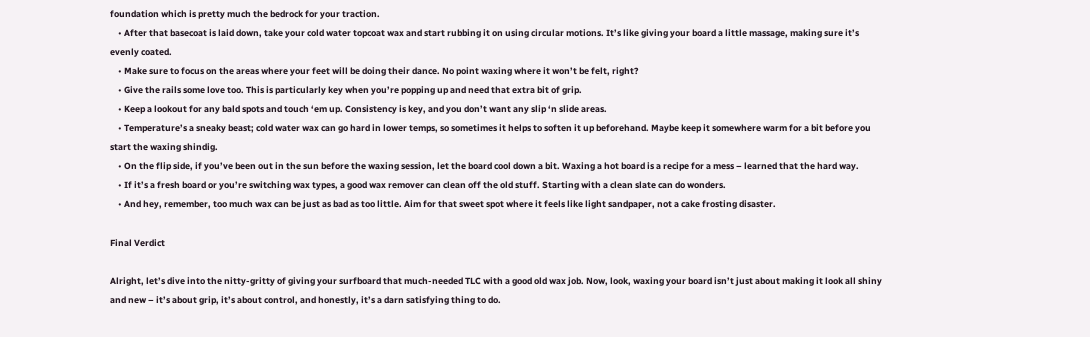foundation which is pretty much the bedrock for your traction.
    • After that basecoat is laid down, take your cold water topcoat wax and start rubbing it on using circular motions. It’s like giving your board a little massage, making sure it’s evenly coated.
    • Make sure to focus on the areas where your feet will be doing their dance. No point waxing where it won’t be felt, right?
    • Give the rails some love too. This is particularly key when you’re popping up and need that extra bit of grip.
    • Keep a lookout for any bald spots and touch ‘em up. Consistency is key, and you don’t want any slip ‘n slide areas.
    • Temperature’s a sneaky beast; cold water wax can go hard in lower temps, so sometimes it helps to soften it up beforehand. Maybe keep it somewhere warm for a bit before you start the waxing shindig.
    • On the flip side, if you’ve been out in the sun before the waxing session, let the board cool down a bit. Waxing a hot board is a recipe for a mess – learned that the hard way.
    • If it’s a fresh board or you’re switching wax types, a good wax remover can clean off the old stuff. Starting with a clean slate can do wonders.
    • And hey, remember, too much wax can be just as bad as too little. Aim for that sweet spot where it feels like light sandpaper, not a cake frosting disaster.

Final Verdict

Alright, let’s dive into the nitty-gritty of giving your surfboard that much-needed TLC with a good old wax job. Now, look, waxing your board isn’t just about making it look all shiny and new – it’s about grip, it’s about control, and honestly, it’s a darn satisfying thing to do.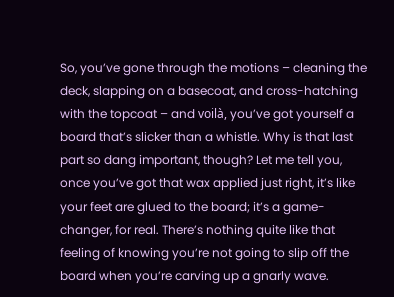So, you’ve gone through the motions – cleaning the deck, slapping on a basecoat, and cross-hatching with the topcoat – and voilà, you’ve got yourself a board that’s slicker than a whistle. Why is that last part so dang important, though? Let me tell you, once you’ve got that wax applied just right, it’s like your feet are glued to the board; it’s a game-changer, for real. There’s nothing quite like that feeling of knowing you’re not going to slip off the board when you’re carving up a gnarly wave.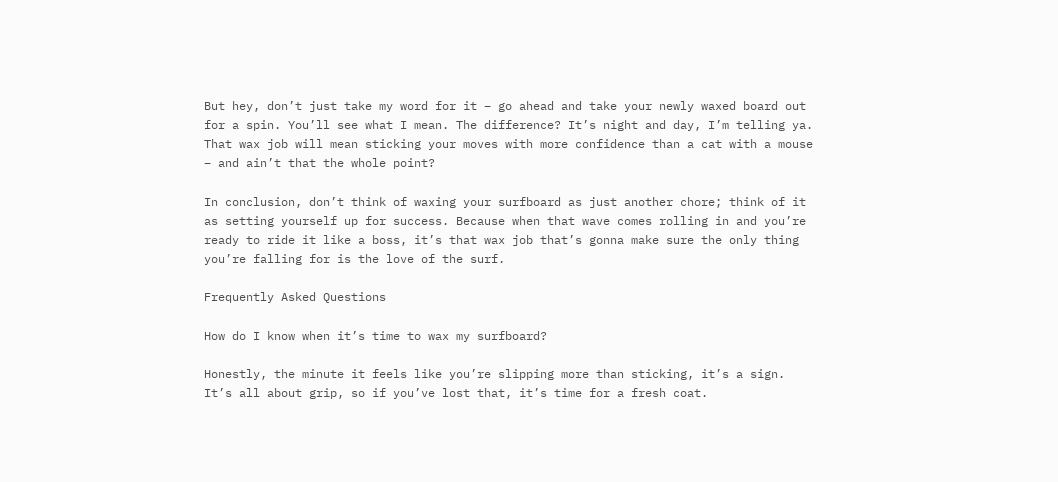But hey, don’t just take my word for it – go ahead and take your newly waxed board out for a spin. You’ll see what I mean. The difference? It’s night and day, I’m telling ya. That wax job will mean sticking your moves with more confidence than a cat with a mouse – and ain’t that the whole point?

In conclusion, don’t think of waxing your surfboard as just another chore; think of it as setting yourself up for success. Because when that wave comes rolling in and you’re ready to ride it like a boss, it’s that wax job that’s gonna make sure the only thing you’re falling for is the love of the surf.

Frequently Asked Questions

How do I know when it’s time to wax my surfboard?

Honestly, the minute it feels like you’re slipping more than sticking, it’s a sign. It’s all about grip, so if you’ve lost that, it’s time for a fresh coat.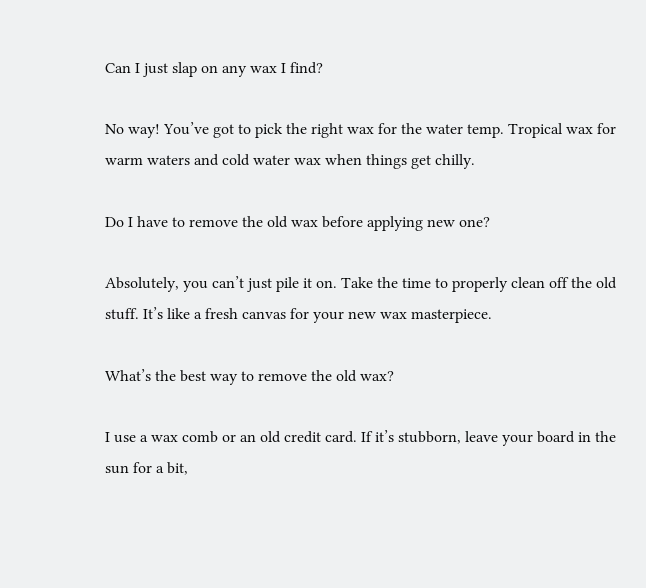Can I just slap on any wax I find?

No way! You’ve got to pick the right wax for the water temp. Tropical wax for warm waters and cold water wax when things get chilly.

Do I have to remove the old wax before applying new one?

Absolutely, you can’t just pile it on. Take the time to properly clean off the old stuff. It’s like a fresh canvas for your new wax masterpiece.

What’s the best way to remove the old wax?

I use a wax comb or an old credit card. If it’s stubborn, leave your board in the sun for a bit,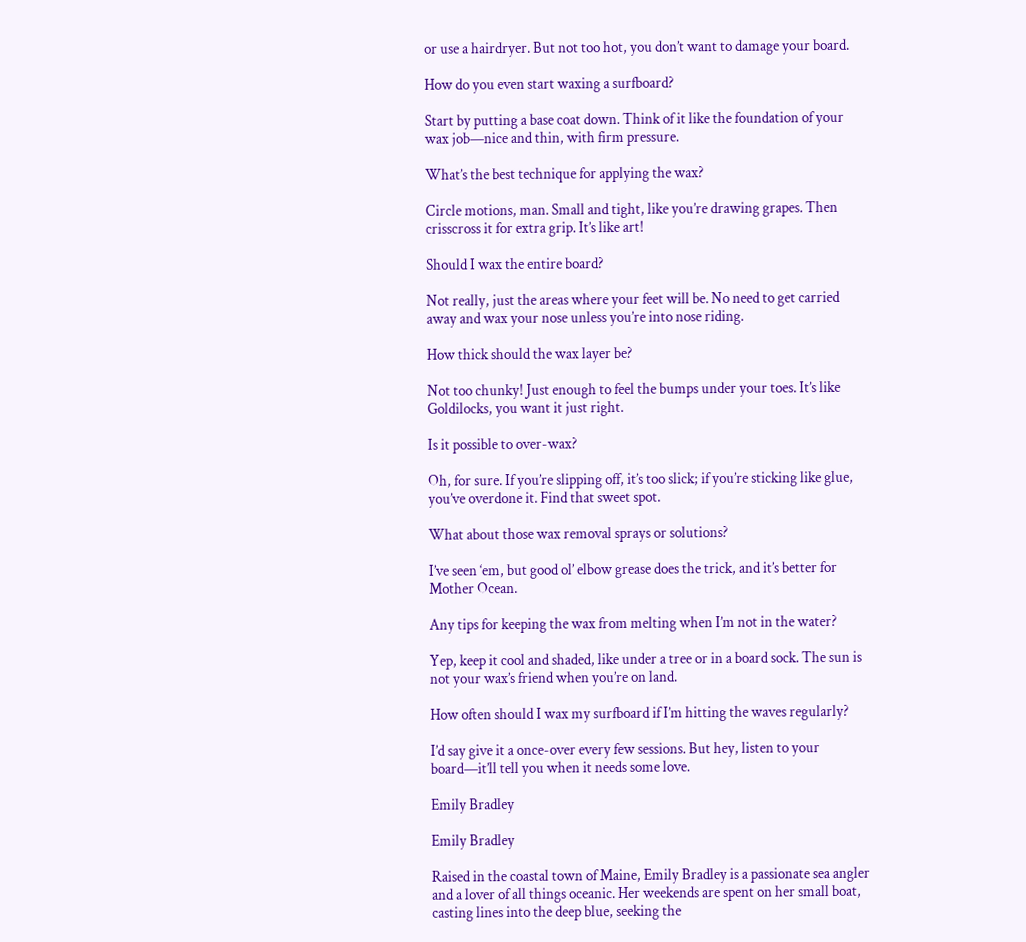or use a hairdryer. But not too hot, you don’t want to damage your board.

How do you even start waxing a surfboard?

Start by putting a base coat down. Think of it like the foundation of your wax job—nice and thin, with firm pressure.

What’s the best technique for applying the wax?

Circle motions, man. Small and tight, like you’re drawing grapes. Then crisscross it for extra grip. It’s like art!

Should I wax the entire board?

Not really, just the areas where your feet will be. No need to get carried away and wax your nose unless you’re into nose riding.

How thick should the wax layer be?

Not too chunky! Just enough to feel the bumps under your toes. It’s like Goldilocks, you want it just right.

Is it possible to over-wax?

Oh, for sure. If you’re slipping off, it’s too slick; if you’re sticking like glue, you’ve overdone it. Find that sweet spot.

What about those wax removal sprays or solutions?

I’ve seen ‘em, but good ol’ elbow grease does the trick, and it’s better for Mother Ocean.

Any tips for keeping the wax from melting when I’m not in the water?

Yep, keep it cool and shaded, like under a tree or in a board sock. The sun is not your wax’s friend when you’re on land.

How often should I wax my surfboard if I’m hitting the waves regularly?

I’d say give it a once-over every few sessions. But hey, listen to your board—it’ll tell you when it needs some love.

Emily Bradley

Emily Bradley

Raised in the coastal town of Maine, Emily Bradley is a passionate sea angler and a lover of all things oceanic. Her weekends are spent on her small boat, casting lines into the deep blue, seeking the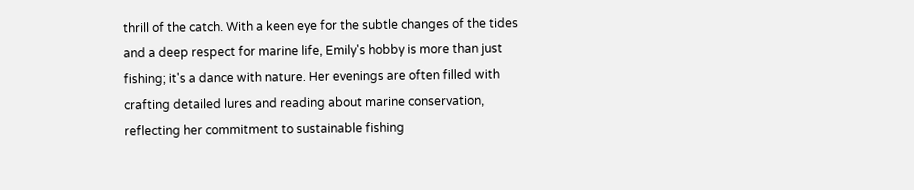thrill of the catch. With a keen eye for the subtle changes of the tides and a deep respect for marine life, Emily's hobby is more than just fishing; it's a dance with nature. Her evenings are often filled with crafting detailed lures and reading about marine conservation, reflecting her commitment to sustainable fishing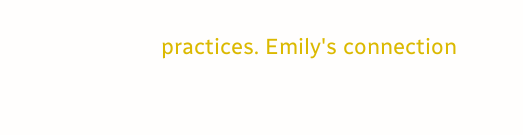practices. Emily's connection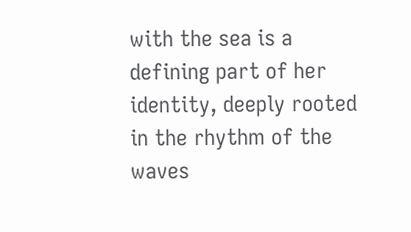with the sea is a defining part of her identity, deeply rooted in the rhythm of the waves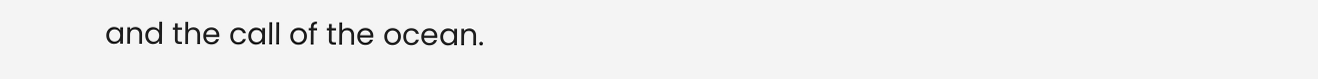and the call of the ocean.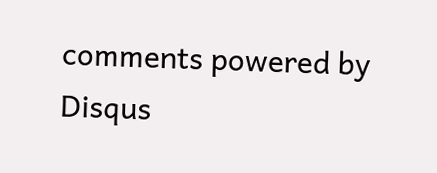comments powered by Disqus